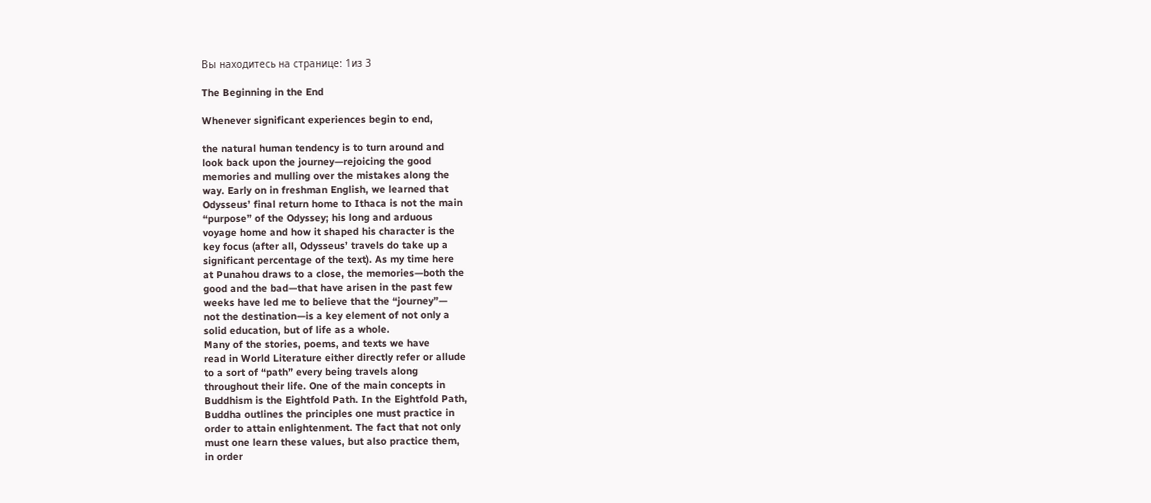Вы находитесь на странице: 1из 3

The Beginning in the End

Whenever significant experiences begin to end,

the natural human tendency is to turn around and
look back upon the journey—rejoicing the good
memories and mulling over the mistakes along the
way. Early on in freshman English, we learned that
Odysseus’ final return home to Ithaca is not the main
“purpose” of the Odyssey; his long and arduous
voyage home and how it shaped his character is the
key focus (after all, Odysseus’ travels do take up a
significant percentage of the text). As my time here
at Punahou draws to a close, the memories—both the
good and the bad—that have arisen in the past few
weeks have led me to believe that the “journey”—
not the destination—is a key element of not only a
solid education, but of life as a whole.
Many of the stories, poems, and texts we have
read in World Literature either directly refer or allude
to a sort of “path” every being travels along
throughout their life. One of the main concepts in
Buddhism is the Eightfold Path. In the Eightfold Path,
Buddha outlines the principles one must practice in
order to attain enlightenment. The fact that not only
must one learn these values, but also practice them,
in order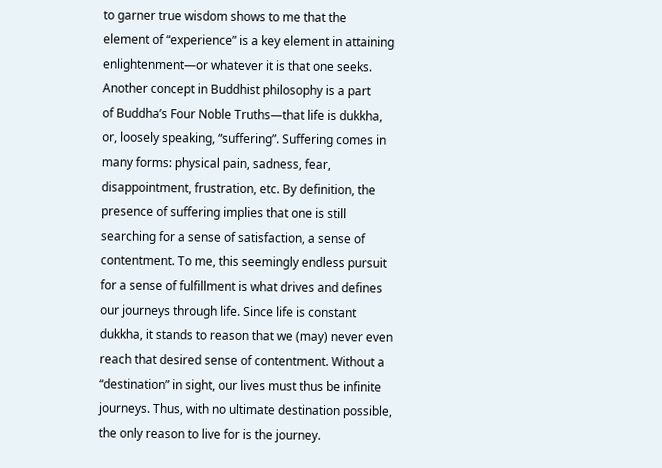to garner true wisdom shows to me that the
element of “experience” is a key element in attaining
enlightenment—or whatever it is that one seeks.
Another concept in Buddhist philosophy is a part
of Buddha’s Four Noble Truths—that life is dukkha,
or, loosely speaking, “suffering”. Suffering comes in
many forms: physical pain, sadness, fear,
disappointment, frustration, etc. By definition, the
presence of suffering implies that one is still
searching for a sense of satisfaction, a sense of
contentment. To me, this seemingly endless pursuit
for a sense of fulfillment is what drives and defines
our journeys through life. Since life is constant
dukkha, it stands to reason that we (may) never even
reach that desired sense of contentment. Without a
“destination” in sight, our lives must thus be infinite
journeys. Thus, with no ultimate destination possible,
the only reason to live for is the journey.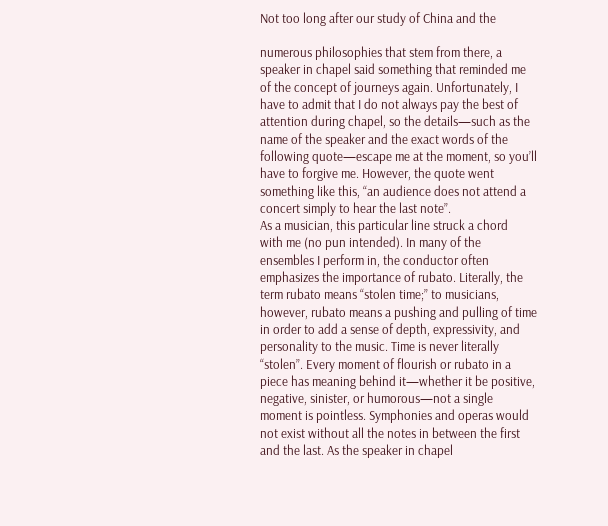Not too long after our study of China and the

numerous philosophies that stem from there, a
speaker in chapel said something that reminded me
of the concept of journeys again. Unfortunately, I
have to admit that I do not always pay the best of
attention during chapel, so the details—such as the
name of the speaker and the exact words of the
following quote—escape me at the moment, so you’ll
have to forgive me. However, the quote went
something like this, “an audience does not attend a
concert simply to hear the last note”.
As a musician, this particular line struck a chord
with me (no pun intended). In many of the
ensembles I perform in, the conductor often
emphasizes the importance of rubato. Literally, the
term rubato means “stolen time;” to musicians,
however, rubato means a pushing and pulling of time
in order to add a sense of depth, expressivity, and
personality to the music. Time is never literally
“stolen”. Every moment of flourish or rubato in a
piece has meaning behind it—whether it be positive,
negative, sinister, or humorous—not a single
moment is pointless. Symphonies and operas would
not exist without all the notes in between the first
and the last. As the speaker in chapel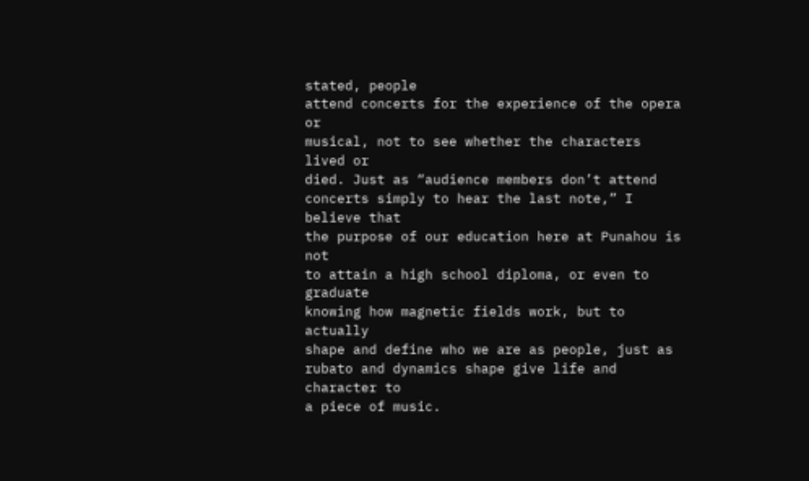stated, people
attend concerts for the experience of the opera or
musical, not to see whether the characters lived or
died. Just as “audience members don’t attend
concerts simply to hear the last note,” I believe that
the purpose of our education here at Punahou is not
to attain a high school diploma, or even to graduate
knowing how magnetic fields work, but to actually
shape and define who we are as people, just as
rubato and dynamics shape give life and character to
a piece of music.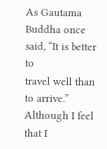As Gautama Buddha once said, “It is better to
travel well than to arrive.” Although I feel that I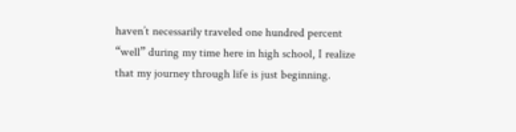haven’t necessarily traveled one hundred percent
“well” during my time here in high school, I realize
that my journey through life is just beginning.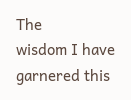The
wisdom I have garnered this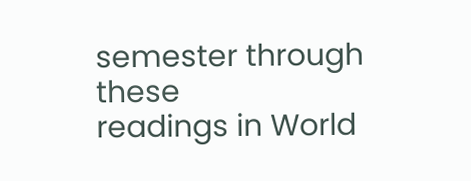semester through these
readings in World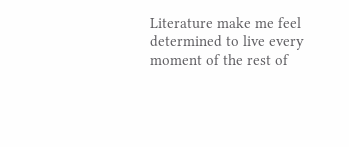Literature make me feel
determined to live every moment of the rest of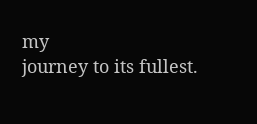my
journey to its fullest.